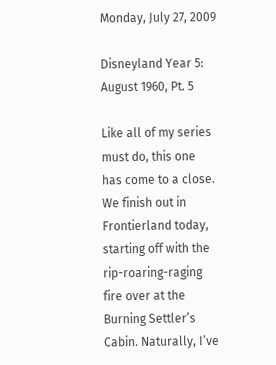Monday, July 27, 2009

Disneyland Year 5: August 1960, Pt. 5

Like all of my series must do, this one has come to a close. We finish out in Frontierland today, starting off with the rip-roaring-raging fire over at the Burning Settler’s Cabin. Naturally, I’ve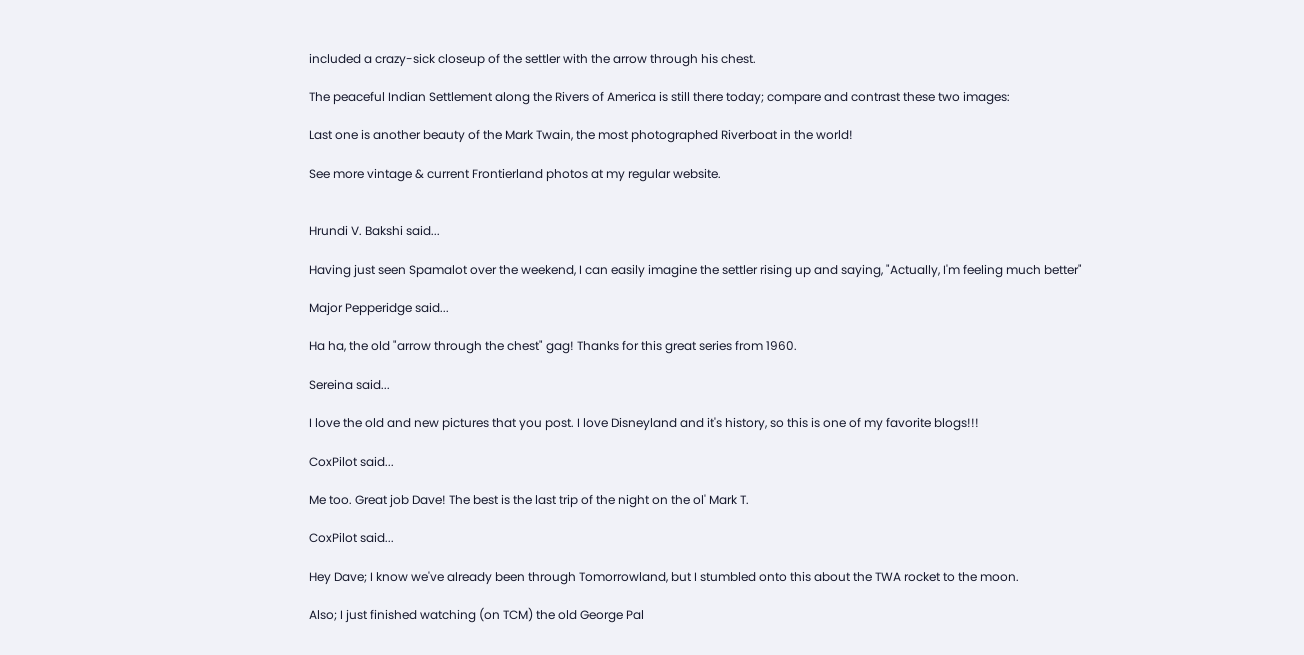included a crazy-sick closeup of the settler with the arrow through his chest.

The peaceful Indian Settlement along the Rivers of America is still there today; compare and contrast these two images:

Last one is another beauty of the Mark Twain, the most photographed Riverboat in the world!

See more vintage & current Frontierland photos at my regular website.


Hrundi V. Bakshi said...

Having just seen Spamalot over the weekend, I can easily imagine the settler rising up and saying, "Actually, I'm feeling much better"

Major Pepperidge said...

Ha ha, the old "arrow through the chest" gag! Thanks for this great series from 1960.

Sereina said...

I love the old and new pictures that you post. I love Disneyland and it's history, so this is one of my favorite blogs!!!

CoxPilot said...

Me too. Great job Dave! The best is the last trip of the night on the ol' Mark T.

CoxPilot said...

Hey Dave; I know we've already been through Tomorrowland, but I stumbled onto this about the TWA rocket to the moon.

Also; I just finished watching (on TCM) the old George Pal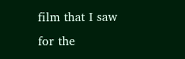film that I saw for the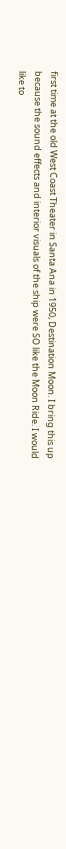first time at the old West Coast Theater in Santa Ana in 1950, Destination Moon. I bring this up because the sound effects and interior visuals of the ship were SO like the Moon Ride. I would like to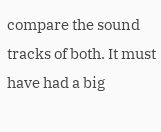compare the sound tracks of both. It must have had a big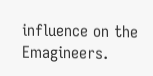influence on the Emagineers.